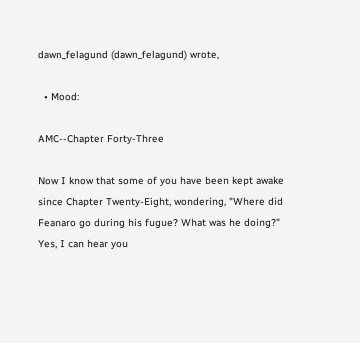dawn_felagund (dawn_felagund) wrote,

  • Mood:

AMC--Chapter Forty-Three

Now I know that some of you have been kept awake since Chapter Twenty-Eight, wondering, "Where did Feanaro go during his fugue? What was he doing?" Yes, I can hear you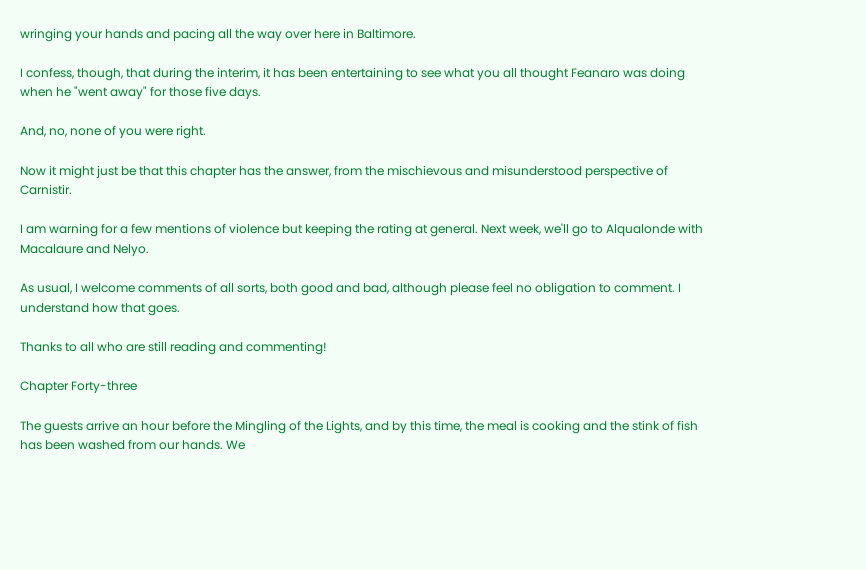wringing your hands and pacing all the way over here in Baltimore.

I confess, though, that during the interim, it has been entertaining to see what you all thought Feanaro was doing when he "went away" for those five days.

And, no, none of you were right.

Now it might just be that this chapter has the answer, from the mischievous and misunderstood perspective of Carnistir.

I am warning for a few mentions of violence but keeping the rating at general. Next week, we'll go to Alqualonde with Macalaure and Nelyo.

As usual, I welcome comments of all sorts, both good and bad, although please feel no obligation to comment. I understand how that goes.

Thanks to all who are still reading and commenting!

Chapter Forty-three

The guests arrive an hour before the Mingling of the Lights, and by this time, the meal is cooking and the stink of fish has been washed from our hands. We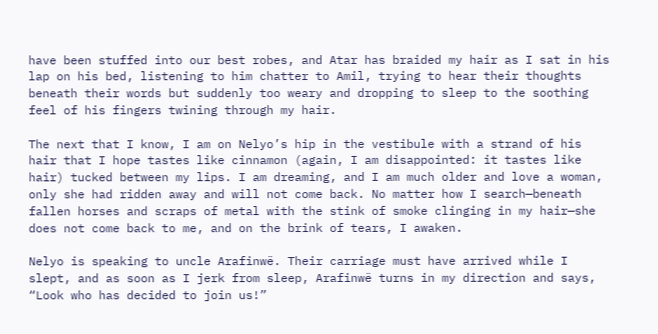have been stuffed into our best robes, and Atar has braided my hair as I sat in his lap on his bed, listening to him chatter to Amil, trying to hear their thoughts beneath their words but suddenly too weary and dropping to sleep to the soothing feel of his fingers twining through my hair.

The next that I know, I am on Nelyo’s hip in the vestibule with a strand of his hair that I hope tastes like cinnamon (again, I am disappointed: it tastes like hair) tucked between my lips. I am dreaming, and I am much older and love a woman, only she had ridden away and will not come back. No matter how I search—beneath fallen horses and scraps of metal with the stink of smoke clinging in my hair—she does not come back to me, and on the brink of tears, I awaken.

Nelyo is speaking to uncle Arafinwë. Their carriage must have arrived while I slept, and as soon as I jerk from sleep, Arafinwë turns in my direction and says, “Look who has decided to join us!”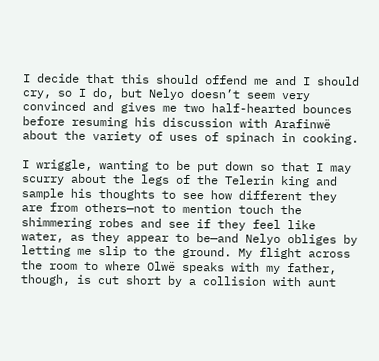I decide that this should offend me and I should cry, so I do, but Nelyo doesn’t seem very convinced and gives me two half-hearted bounces before resuming his discussion with Arafinwë about the variety of uses of spinach in cooking.

I wriggle, wanting to be put down so that I may scurry about the legs of the Telerin king and sample his thoughts to see how different they are from others—not to mention touch the shimmering robes and see if they feel like water, as they appear to be—and Nelyo obliges by letting me slip to the ground. My flight across the room to where Olwë speaks with my father, though, is cut short by a collision with aunt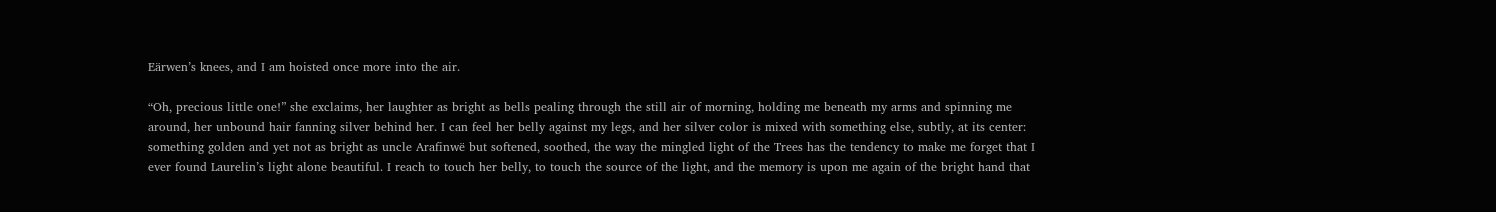Eärwen’s knees, and I am hoisted once more into the air.

“Oh, precious little one!” she exclaims, her laughter as bright as bells pealing through the still air of morning, holding me beneath my arms and spinning me around, her unbound hair fanning silver behind her. I can feel her belly against my legs, and her silver color is mixed with something else, subtly, at its center: something golden and yet not as bright as uncle Arafinwë but softened, soothed, the way the mingled light of the Trees has the tendency to make me forget that I ever found Laurelin’s light alone beautiful. I reach to touch her belly, to touch the source of the light, and the memory is upon me again of the bright hand that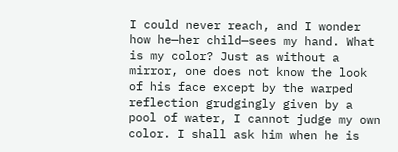I could never reach, and I wonder how he—her child—sees my hand. What is my color? Just as without a mirror, one does not know the look of his face except by the warped reflection grudgingly given by a pool of water, I cannot judge my own color. I shall ask him when he is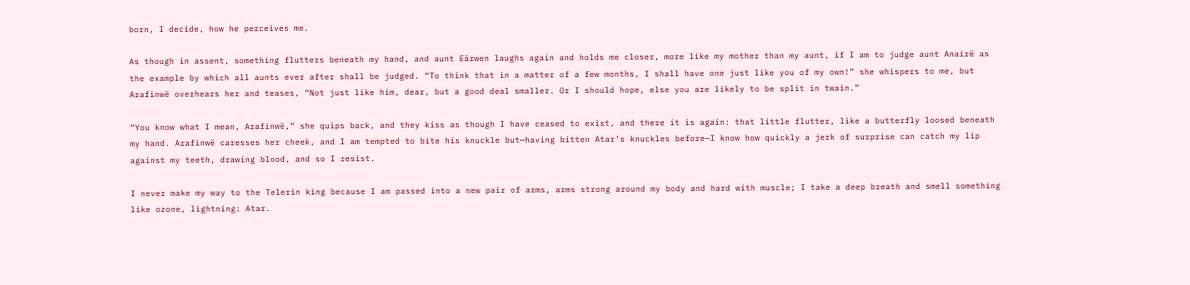born, I decide, how he perceives me.

As though in assent, something flutters beneath my hand, and aunt Eärwen laughs again and holds me closer, more like my mother than my aunt, if I am to judge aunt Anairë as the example by which all aunts ever after shall be judged. “To think that in a matter of a few months, I shall have one just like you of my own!” she whispers to me, but Arafinwë overhears her and teases, “Not just like him, dear, but a good deal smaller. Or I should hope, else you are likely to be split in twain.”

“You know what I mean, Arafinwë,” she quips back, and they kiss as though I have ceased to exist, and there it is again: that little flutter, like a butterfly loosed beneath my hand. Arafinwë caresses her cheek, and I am tempted to bite his knuckle but—having bitten Atar’s knuckles before—I know how quickly a jerk of surprise can catch my lip against my teeth, drawing blood, and so I resist.

I never make my way to the Telerin king because I am passed into a new pair of arms, arms strong around my body and hard with muscle; I take a deep breath and smell something like ozone, lightning: Atar.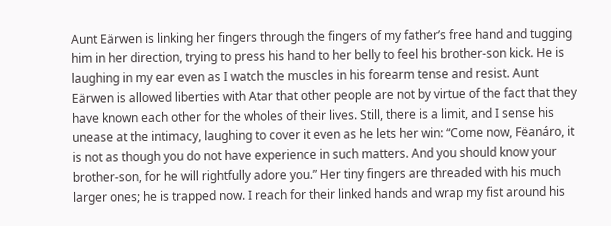Aunt Eärwen is linking her fingers through the fingers of my father’s free hand and tugging him in her direction, trying to press his hand to her belly to feel his brother-son kick. He is laughing in my ear even as I watch the muscles in his forearm tense and resist. Aunt Eärwen is allowed liberties with Atar that other people are not by virtue of the fact that they have known each other for the wholes of their lives. Still, there is a limit, and I sense his unease at the intimacy, laughing to cover it even as he lets her win: “Come now, Fëanáro, it is not as though you do not have experience in such matters. And you should know your brother-son, for he will rightfully adore you.” Her tiny fingers are threaded with his much larger ones; he is trapped now. I reach for their linked hands and wrap my fist around his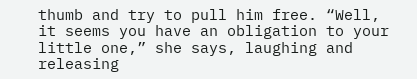thumb and try to pull him free. “Well, it seems you have an obligation to your little one,” she says, laughing and releasing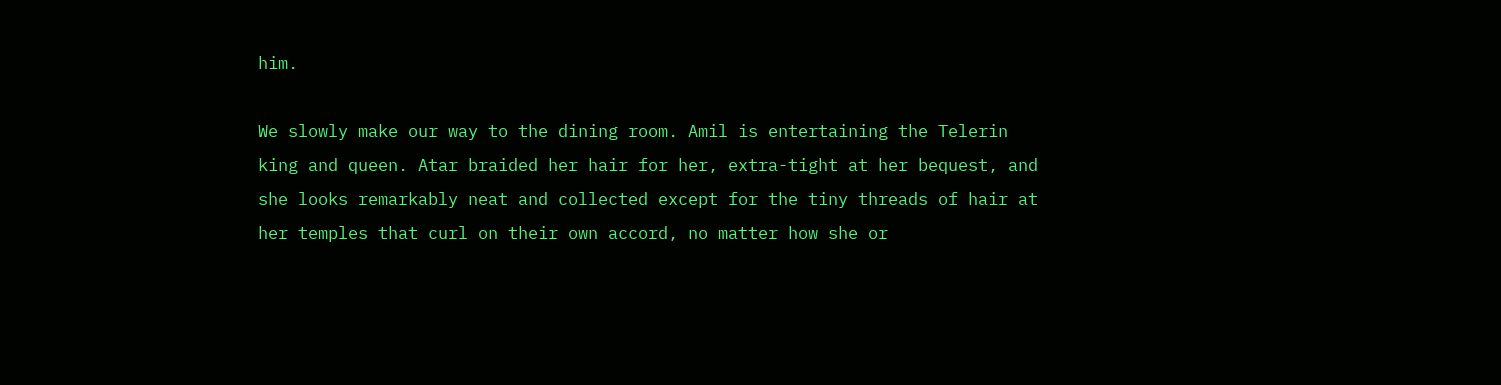him.

We slowly make our way to the dining room. Amil is entertaining the Telerin king and queen. Atar braided her hair for her, extra-tight at her bequest, and she looks remarkably neat and collected except for the tiny threads of hair at her temples that curl on their own accord, no matter how she or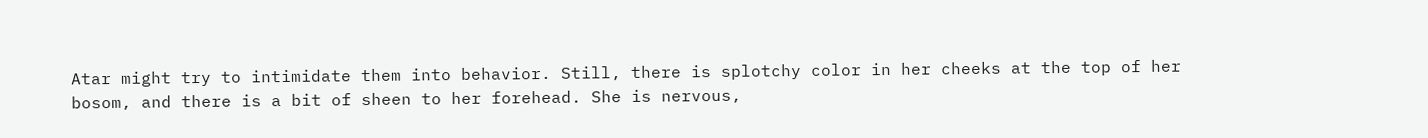Atar might try to intimidate them into behavior. Still, there is splotchy color in her cheeks at the top of her bosom, and there is a bit of sheen to her forehead. She is nervous,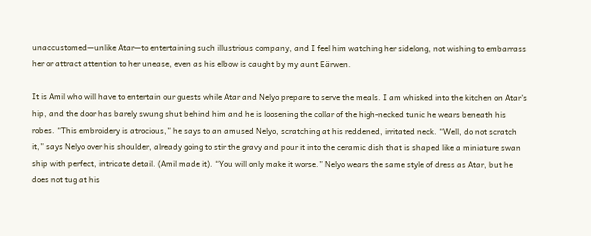unaccustomed—unlike Atar—to entertaining such illustrious company, and I feel him watching her sidelong, not wishing to embarrass her or attract attention to her unease, even as his elbow is caught by my aunt Eärwen.

It is Amil who will have to entertain our guests while Atar and Nelyo prepare to serve the meals. I am whisked into the kitchen on Atar’s hip, and the door has barely swung shut behind him and he is loosening the collar of the high-necked tunic he wears beneath his robes. “This embroidery is atrocious,” he says to an amused Nelyo, scratching at his reddened, irritated neck. “Well, do not scratch it,” says Nelyo over his shoulder, already going to stir the gravy and pour it into the ceramic dish that is shaped like a miniature swan ship with perfect, intricate detail. (Amil made it). “You will only make it worse.” Nelyo wears the same style of dress as Atar, but he does not tug at his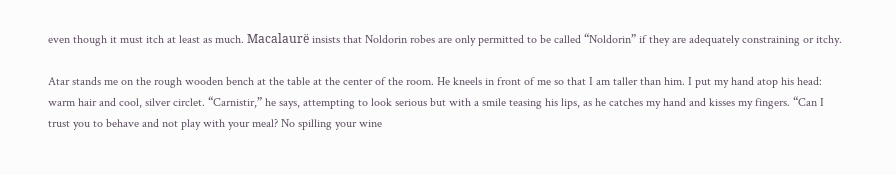even though it must itch at least as much. Macalaurë insists that Noldorin robes are only permitted to be called “Noldorin” if they are adequately constraining or itchy.

Atar stands me on the rough wooden bench at the table at the center of the room. He kneels in front of me so that I am taller than him. I put my hand atop his head: warm hair and cool, silver circlet. “Carnistir,” he says, attempting to look serious but with a smile teasing his lips, as he catches my hand and kisses my fingers. “Can I trust you to behave and not play with your meal? No spilling your wine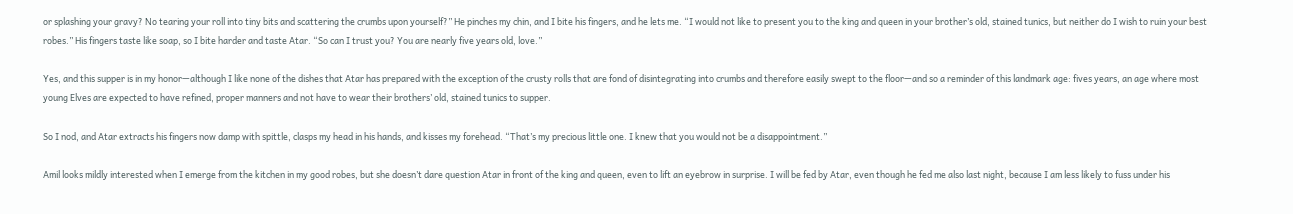or splashing your gravy? No tearing your roll into tiny bits and scattering the crumbs upon yourself?” He pinches my chin, and I bite his fingers, and he lets me. “I would not like to present you to the king and queen in your brother’s old, stained tunics, but neither do I wish to ruin your best robes.” His fingers taste like soap, so I bite harder and taste Atar. “So can I trust you? You are nearly five years old, love.”

Yes, and this supper is in my honor—although I like none of the dishes that Atar has prepared with the exception of the crusty rolls that are fond of disintegrating into crumbs and therefore easily swept to the floor—and so a reminder of this landmark age: fives years, an age where most young Elves are expected to have refined, proper manners and not have to wear their brothers’ old, stained tunics to supper.

So I nod, and Atar extracts his fingers now damp with spittle, clasps my head in his hands, and kisses my forehead. “That’s my precious little one. I knew that you would not be a disappointment.”

Amil looks mildly interested when I emerge from the kitchen in my good robes, but she doesn’t dare question Atar in front of the king and queen, even to lift an eyebrow in surprise. I will be fed by Atar, even though he fed me also last night, because I am less likely to fuss under his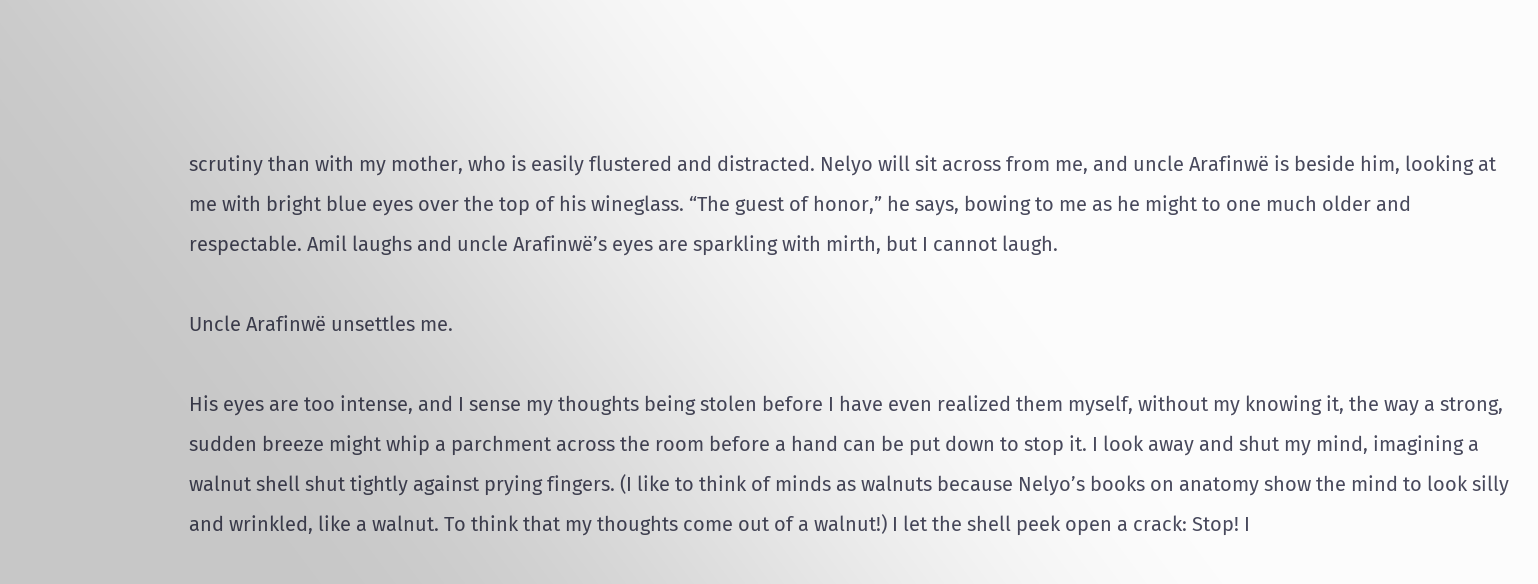scrutiny than with my mother, who is easily flustered and distracted. Nelyo will sit across from me, and uncle Arafinwë is beside him, looking at me with bright blue eyes over the top of his wineglass. “The guest of honor,” he says, bowing to me as he might to one much older and respectable. Amil laughs and uncle Arafinwë’s eyes are sparkling with mirth, but I cannot laugh.

Uncle Arafinwë unsettles me.

His eyes are too intense, and I sense my thoughts being stolen before I have even realized them myself, without my knowing it, the way a strong, sudden breeze might whip a parchment across the room before a hand can be put down to stop it. I look away and shut my mind, imagining a walnut shell shut tightly against prying fingers. (I like to think of minds as walnuts because Nelyo’s books on anatomy show the mind to look silly and wrinkled, like a walnut. To think that my thoughts come out of a walnut!) I let the shell peek open a crack: Stop! I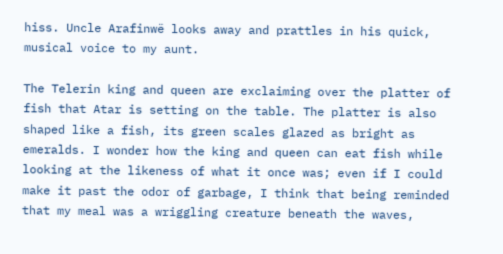hiss. Uncle Arafinwë looks away and prattles in his quick, musical voice to my aunt.

The Telerin king and queen are exclaiming over the platter of fish that Atar is setting on the table. The platter is also shaped like a fish, its green scales glazed as bright as emeralds. I wonder how the king and queen can eat fish while looking at the likeness of what it once was; even if I could make it past the odor of garbage, I think that being reminded that my meal was a wriggling creature beneath the waves,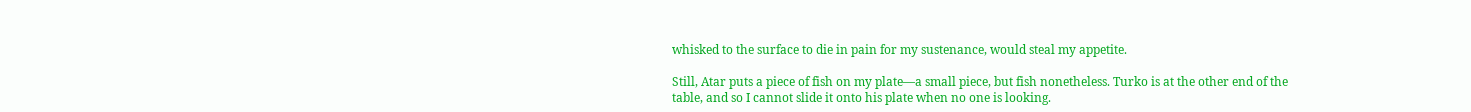whisked to the surface to die in pain for my sustenance, would steal my appetite.

Still, Atar puts a piece of fish on my plate—a small piece, but fish nonetheless. Turko is at the other end of the table, and so I cannot slide it onto his plate when no one is looking.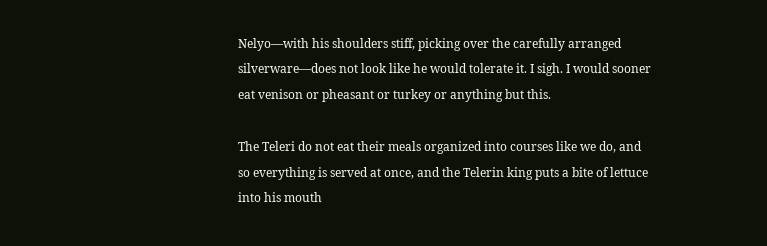Nelyo—with his shoulders stiff, picking over the carefully arranged silverware—does not look like he would tolerate it. I sigh. I would sooner eat venison or pheasant or turkey or anything but this.

The Teleri do not eat their meals organized into courses like we do, and so everything is served at once, and the Telerin king puts a bite of lettuce into his mouth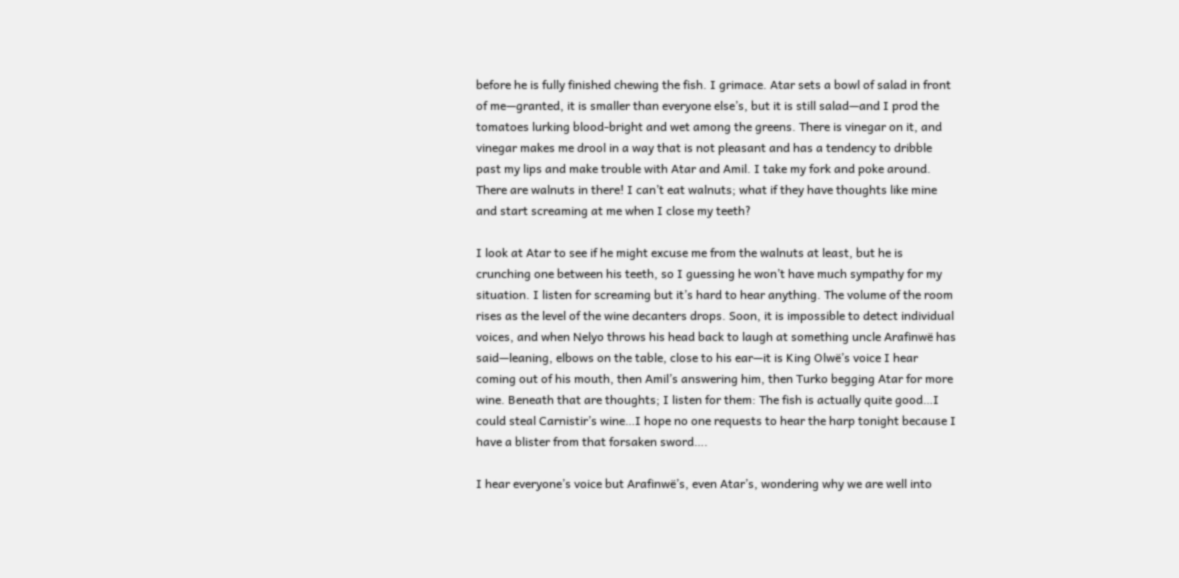before he is fully finished chewing the fish. I grimace. Atar sets a bowl of salad in front of me—granted, it is smaller than everyone else’s, but it is still salad—and I prod the tomatoes lurking blood-bright and wet among the greens. There is vinegar on it, and vinegar makes me drool in a way that is not pleasant and has a tendency to dribble past my lips and make trouble with Atar and Amil. I take my fork and poke around. There are walnuts in there! I can’t eat walnuts; what if they have thoughts like mine and start screaming at me when I close my teeth?

I look at Atar to see if he might excuse me from the walnuts at least, but he is crunching one between his teeth, so I guessing he won’t have much sympathy for my situation. I listen for screaming but it’s hard to hear anything. The volume of the room rises as the level of the wine decanters drops. Soon, it is impossible to detect individual voices, and when Nelyo throws his head back to laugh at something uncle Arafinwë has said—leaning, elbows on the table, close to his ear—it is King Olwë’s voice I hear coming out of his mouth, then Amil’s answering him, then Turko begging Atar for more wine. Beneath that are thoughts; I listen for them: The fish is actually quite good…I could steal Carnistir’s wine…I hope no one requests to hear the harp tonight because I have a blister from that forsaken sword….

I hear everyone’s voice but Arafinwë’s, even Atar’s, wondering why we are well into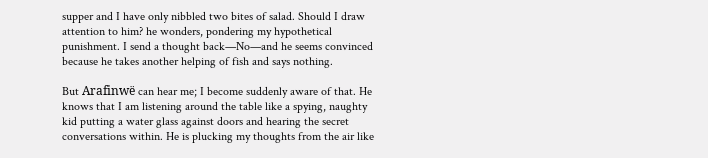supper and I have only nibbled two bites of salad. Should I draw attention to him? he wonders, pondering my hypothetical punishment. I send a thought back—No—and he seems convinced because he takes another helping of fish and says nothing.

But Arafinwë can hear me; I become suddenly aware of that. He knows that I am listening around the table like a spying, naughty kid putting a water glass against doors and hearing the secret conversations within. He is plucking my thoughts from the air like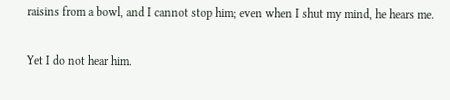raisins from a bowl, and I cannot stop him; even when I shut my mind, he hears me.

Yet I do not hear him.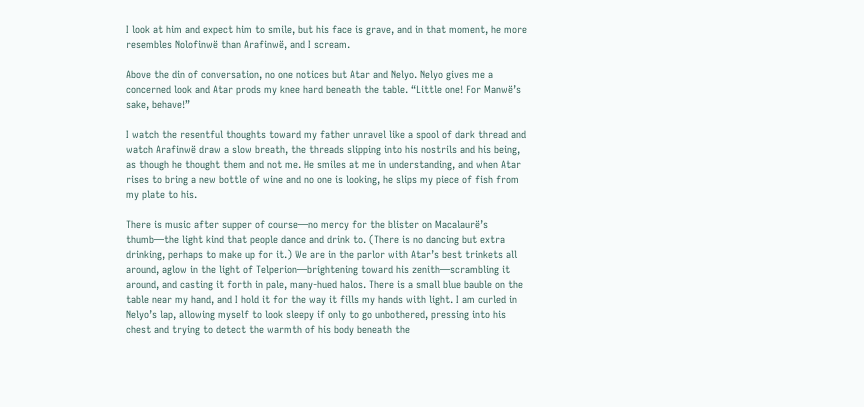I look at him and expect him to smile, but his face is grave, and in that moment, he more resembles Nolofinwë than Arafinwë, and I scream.

Above the din of conversation, no one notices but Atar and Nelyo. Nelyo gives me a concerned look and Atar prods my knee hard beneath the table. “Little one! For Manwë’s sake, behave!”

I watch the resentful thoughts toward my father unravel like a spool of dark thread and watch Arafinwë draw a slow breath, the threads slipping into his nostrils and his being, as though he thought them and not me. He smiles at me in understanding, and when Atar rises to bring a new bottle of wine and no one is looking, he slips my piece of fish from my plate to his.

There is music after supper of course—no mercy for the blister on Macalaurë’s thumb—the light kind that people dance and drink to. (There is no dancing but extra drinking, perhaps to make up for it.) We are in the parlor with Atar’s best trinkets all around, aglow in the light of Telperion—brightening toward his zenith—scrambling it around, and casting it forth in pale, many-hued halos. There is a small blue bauble on the table near my hand, and I hold it for the way it fills my hands with light. I am curled in Nelyo’s lap, allowing myself to look sleepy if only to go unbothered, pressing into his chest and trying to detect the warmth of his body beneath the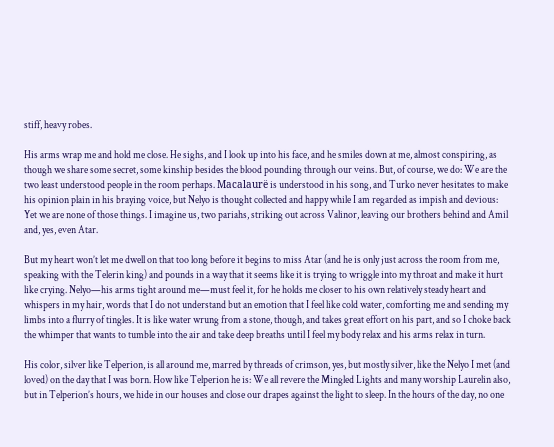stiff, heavy robes.

His arms wrap me and hold me close. He sighs, and I look up into his face, and he smiles down at me, almost conspiring, as though we share some secret, some kinship besides the blood pounding through our veins. But, of course, we do: We are the two least understood people in the room perhaps. Macalaurë is understood in his song, and Turko never hesitates to make his opinion plain in his braying voice, but Nelyo is thought collected and happy while I am regarded as impish and devious: Yet we are none of those things. I imagine us, two pariahs, striking out across Valinor, leaving our brothers behind and Amil and, yes, even Atar.

But my heart won’t let me dwell on that too long before it begins to miss Atar (and he is only just across the room from me, speaking with the Telerin king) and pounds in a way that it seems like it is trying to wriggle into my throat and make it hurt like crying. Nelyo—his arms tight around me—must feel it, for he holds me closer to his own relatively steady heart and whispers in my hair, words that I do not understand but an emotion that I feel like cold water, comforting me and sending my limbs into a flurry of tingles. It is like water wrung from a stone, though, and takes great effort on his part, and so I choke back the whimper that wants to tumble into the air and take deep breaths until I feel my body relax and his arms relax in turn.

His color, silver like Telperion, is all around me, marred by threads of crimson, yes, but mostly silver, like the Nelyo I met (and loved) on the day that I was born. How like Telperion he is: We all revere the Mingled Lights and many worship Laurelin also, but in Telperion’s hours, we hide in our houses and close our drapes against the light to sleep. In the hours of the day, no one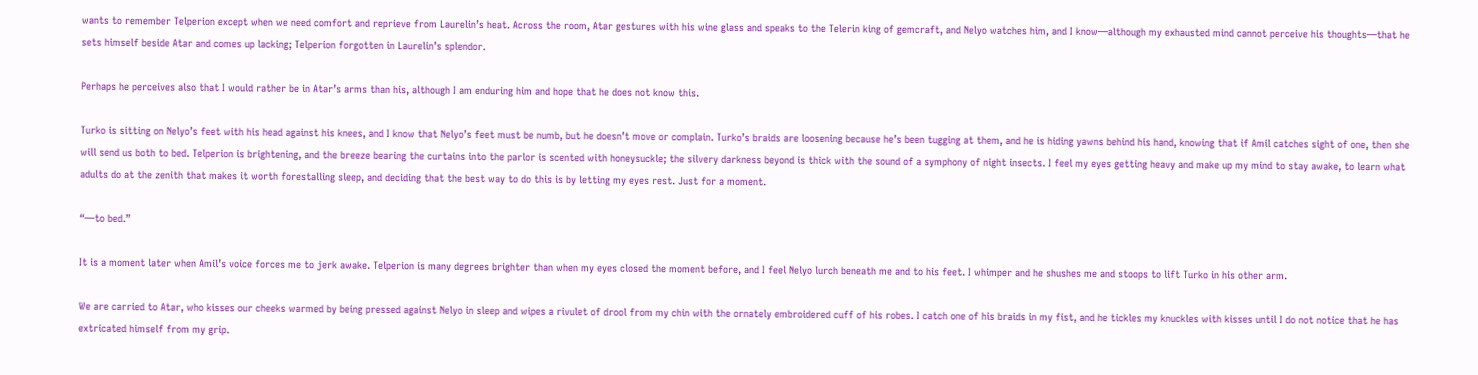wants to remember Telperion except when we need comfort and reprieve from Laurelin’s heat. Across the room, Atar gestures with his wine glass and speaks to the Telerin king of gemcraft, and Nelyo watches him, and I know—although my exhausted mind cannot perceive his thoughts—that he sets himself beside Atar and comes up lacking; Telperion forgotten in Laurelin’s splendor.

Perhaps he perceives also that I would rather be in Atar’s arms than his, although I am enduring him and hope that he does not know this.

Turko is sitting on Nelyo’s feet with his head against his knees, and I know that Nelyo’s feet must be numb, but he doesn’t move or complain. Turko’s braids are loosening because he’s been tugging at them, and he is hiding yawns behind his hand, knowing that if Amil catches sight of one, then she will send us both to bed. Telperion is brightening, and the breeze bearing the curtains into the parlor is scented with honeysuckle; the silvery darkness beyond is thick with the sound of a symphony of night insects. I feel my eyes getting heavy and make up my mind to stay awake, to learn what adults do at the zenith that makes it worth forestalling sleep, and deciding that the best way to do this is by letting my eyes rest. Just for a moment.

“—to bed.”

It is a moment later when Amil’s voice forces me to jerk awake. Telperion is many degrees brighter than when my eyes closed the moment before, and I feel Nelyo lurch beneath me and to his feet. I whimper and he shushes me and stoops to lift Turko in his other arm.

We are carried to Atar, who kisses our cheeks warmed by being pressed against Nelyo in sleep and wipes a rivulet of drool from my chin with the ornately embroidered cuff of his robes. I catch one of his braids in my fist, and he tickles my knuckles with kisses until I do not notice that he has extricated himself from my grip.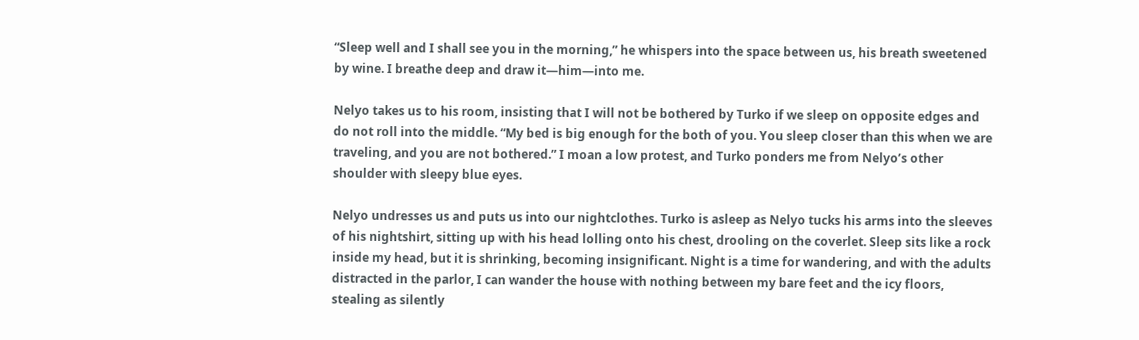“Sleep well and I shall see you in the morning,” he whispers into the space between us, his breath sweetened by wine. I breathe deep and draw it—him—into me.

Nelyo takes us to his room, insisting that I will not be bothered by Turko if we sleep on opposite edges and do not roll into the middle. “My bed is big enough for the both of you. You sleep closer than this when we are traveling, and you are not bothered.” I moan a low protest, and Turko ponders me from Nelyo’s other shoulder with sleepy blue eyes.

Nelyo undresses us and puts us into our nightclothes. Turko is asleep as Nelyo tucks his arms into the sleeves of his nightshirt, sitting up with his head lolling onto his chest, drooling on the coverlet. Sleep sits like a rock inside my head, but it is shrinking, becoming insignificant. Night is a time for wandering, and with the adults distracted in the parlor, I can wander the house with nothing between my bare feet and the icy floors, stealing as silently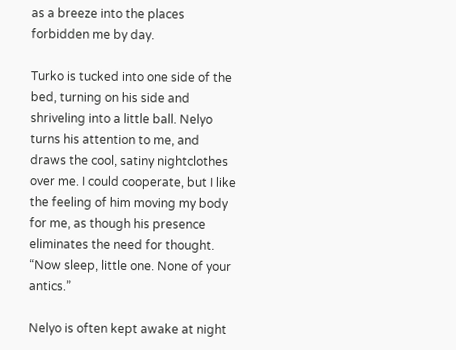as a breeze into the places forbidden me by day.

Turko is tucked into one side of the bed, turning on his side and shriveling into a little ball. Nelyo turns his attention to me, and draws the cool, satiny nightclothes over me. I could cooperate, but I like the feeling of him moving my body for me, as though his presence eliminates the need for thought. “Now sleep, little one. None of your antics.”

Nelyo is often kept awake at night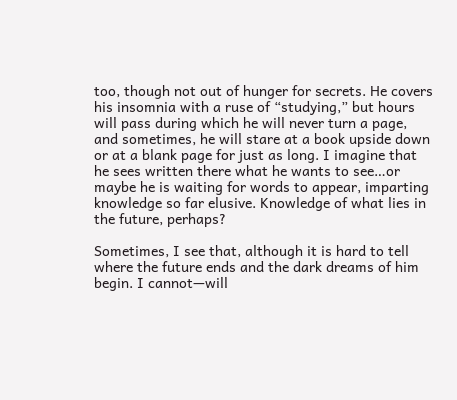too, though not out of hunger for secrets. He covers his insomnia with a ruse of “studying,” but hours will pass during which he will never turn a page, and sometimes, he will stare at a book upside down or at a blank page for just as long. I imagine that he sees written there what he wants to see…or maybe he is waiting for words to appear, imparting knowledge so far elusive. Knowledge of what lies in the future, perhaps?

Sometimes, I see that, although it is hard to tell where the future ends and the dark dreams of him begin. I cannot—will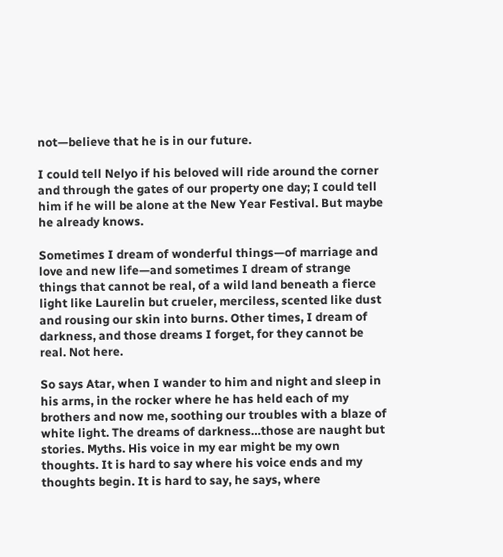not—believe that he is in our future.

I could tell Nelyo if his beloved will ride around the corner and through the gates of our property one day; I could tell him if he will be alone at the New Year Festival. But maybe he already knows.

Sometimes I dream of wonderful things—of marriage and love and new life—and sometimes I dream of strange things that cannot be real, of a wild land beneath a fierce light like Laurelin but crueler, merciless, scented like dust and rousing our skin into burns. Other times, I dream of darkness, and those dreams I forget, for they cannot be real. Not here.

So says Atar, when I wander to him and night and sleep in his arms, in the rocker where he has held each of my brothers and now me, soothing our troubles with a blaze of white light. The dreams of darkness…those are naught but stories. Myths. His voice in my ear might be my own thoughts. It is hard to say where his voice ends and my thoughts begin. It is hard to say, he says, where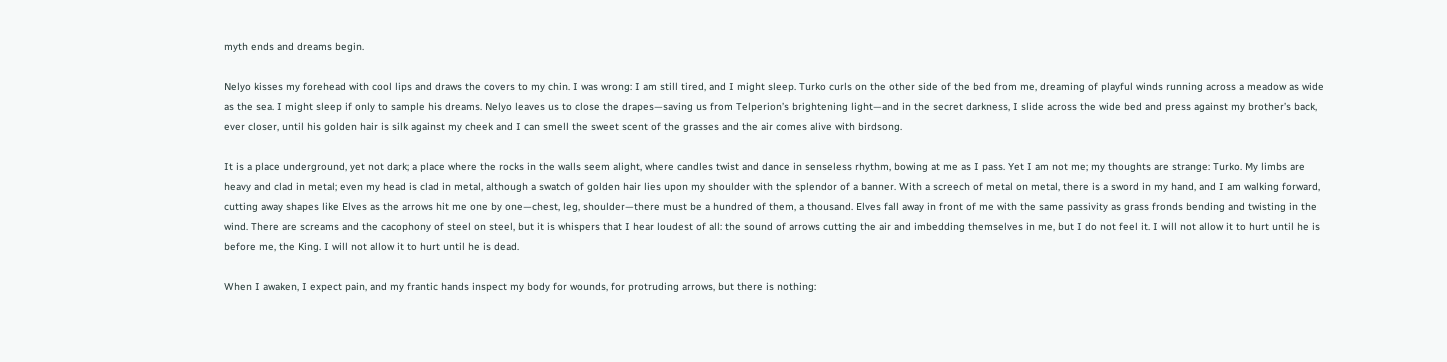myth ends and dreams begin.

Nelyo kisses my forehead with cool lips and draws the covers to my chin. I was wrong: I am still tired, and I might sleep. Turko curls on the other side of the bed from me, dreaming of playful winds running across a meadow as wide as the sea. I might sleep if only to sample his dreams. Nelyo leaves us to close the drapes—saving us from Telperion’s brightening light—and in the secret darkness, I slide across the wide bed and press against my brother’s back, ever closer, until his golden hair is silk against my cheek and I can smell the sweet scent of the grasses and the air comes alive with birdsong.

It is a place underground, yet not dark; a place where the rocks in the walls seem alight, where candles twist and dance in senseless rhythm, bowing at me as I pass. Yet I am not me; my thoughts are strange: Turko. My limbs are heavy and clad in metal; even my head is clad in metal, although a swatch of golden hair lies upon my shoulder with the splendor of a banner. With a screech of metal on metal, there is a sword in my hand, and I am walking forward, cutting away shapes like Elves as the arrows hit me one by one—chest, leg, shoulder—there must be a hundred of them, a thousand. Elves fall away in front of me with the same passivity as grass fronds bending and twisting in the wind. There are screams and the cacophony of steel on steel, but it is whispers that I hear loudest of all: the sound of arrows cutting the air and imbedding themselves in me, but I do not feel it. I will not allow it to hurt until he is before me, the King. I will not allow it to hurt until he is dead.

When I awaken, I expect pain, and my frantic hands inspect my body for wounds, for protruding arrows, but there is nothing: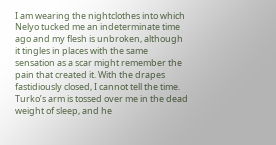I am wearing the nightclothes into which Nelyo tucked me an indeterminate time ago and my flesh is unbroken, although it tingles in places with the same sensation as a scar might remember the pain that created it. With the drapes fastidiously closed, I cannot tell the time. Turko’s arm is tossed over me in the dead weight of sleep, and he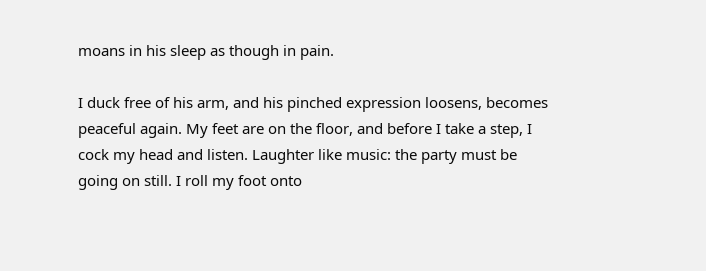moans in his sleep as though in pain.

I duck free of his arm, and his pinched expression loosens, becomes peaceful again. My feet are on the floor, and before I take a step, I cock my head and listen. Laughter like music: the party must be going on still. I roll my foot onto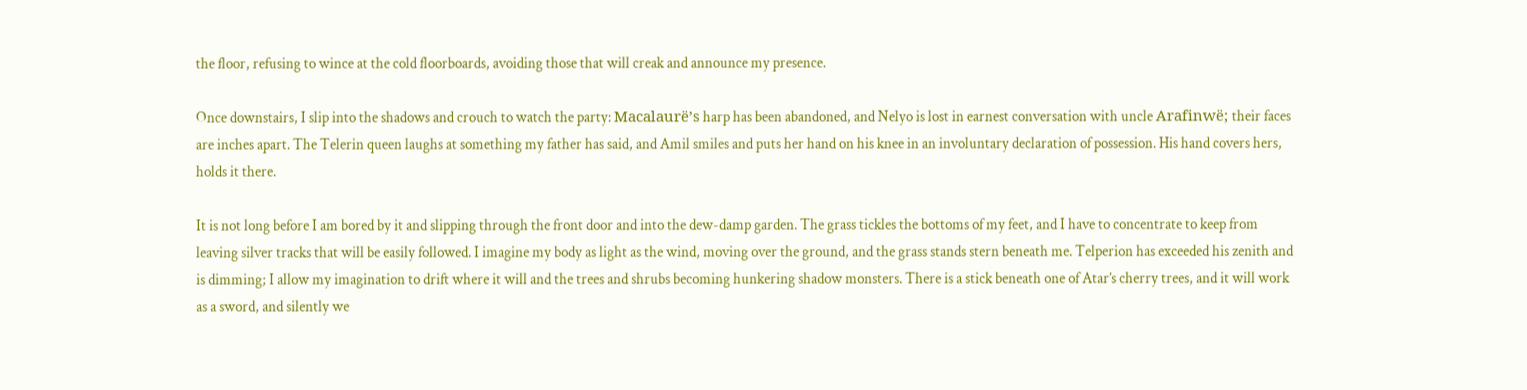the floor, refusing to wince at the cold floorboards, avoiding those that will creak and announce my presence.

Once downstairs, I slip into the shadows and crouch to watch the party: Macalaurë’s harp has been abandoned, and Nelyo is lost in earnest conversation with uncle Arafinwë; their faces are inches apart. The Telerin queen laughs at something my father has said, and Amil smiles and puts her hand on his knee in an involuntary declaration of possession. His hand covers hers, holds it there.

It is not long before I am bored by it and slipping through the front door and into the dew-damp garden. The grass tickles the bottoms of my feet, and I have to concentrate to keep from leaving silver tracks that will be easily followed. I imagine my body as light as the wind, moving over the ground, and the grass stands stern beneath me. Telperion has exceeded his zenith and is dimming; I allow my imagination to drift where it will and the trees and shrubs becoming hunkering shadow monsters. There is a stick beneath one of Atar’s cherry trees, and it will work as a sword, and silently we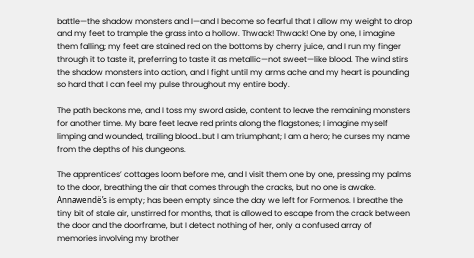battle—the shadow monsters and I—and I become so fearful that I allow my weight to drop and my feet to trample the grass into a hollow. Thwack! Thwack! One by one, I imagine them falling; my feet are stained red on the bottoms by cherry juice, and I run my finger through it to taste it, preferring to taste it as metallic—not sweet—like blood. The wind stirs the shadow monsters into action, and I fight until my arms ache and my heart is pounding so hard that I can feel my pulse throughout my entire body.

The path beckons me, and I toss my sword aside, content to leave the remaining monsters for another time. My bare feet leave red prints along the flagstones; I imagine myself limping and wounded, trailing blood…but I am triumphant; I am a hero; he curses my name from the depths of his dungeons.

The apprentices’ cottages loom before me, and I visit them one by one, pressing my palms to the door, breathing the air that comes through the cracks, but no one is awake. Annawendë’s is empty; has been empty since the day we left for Formenos. I breathe the tiny bit of stale air, unstirred for months, that is allowed to escape from the crack between the door and the doorframe, but I detect nothing of her, only a confused array of memories involving my brother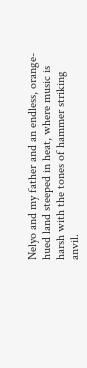Nelyo and my father and an endless, orange-hued land steeped in heat, where music is harsh with the tones of hammer striking anvil.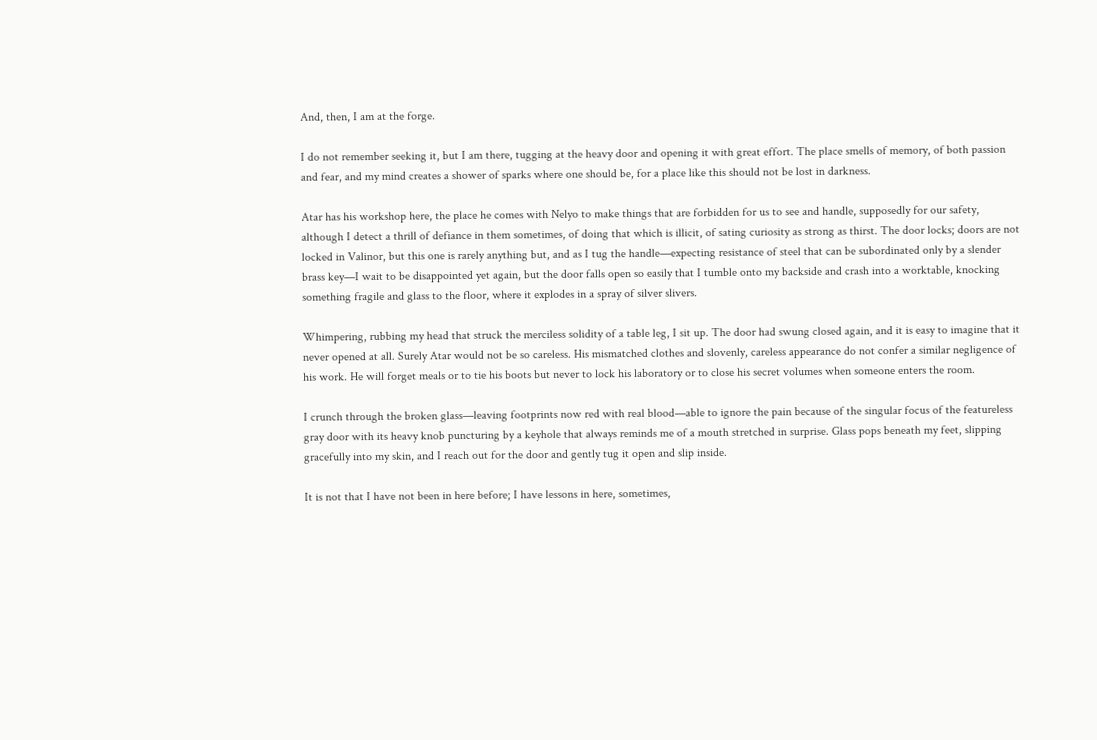And, then, I am at the forge.

I do not remember seeking it, but I am there, tugging at the heavy door and opening it with great effort. The place smells of memory, of both passion and fear, and my mind creates a shower of sparks where one should be, for a place like this should not be lost in darkness.

Atar has his workshop here, the place he comes with Nelyo to make things that are forbidden for us to see and handle, supposedly for our safety, although I detect a thrill of defiance in them sometimes, of doing that which is illicit, of sating curiosity as strong as thirst. The door locks; doors are not locked in Valinor, but this one is rarely anything but, and as I tug the handle—expecting resistance of steel that can be subordinated only by a slender brass key—I wait to be disappointed yet again, but the door falls open so easily that I tumble onto my backside and crash into a worktable, knocking something fragile and glass to the floor, where it explodes in a spray of silver slivers.

Whimpering, rubbing my head that struck the merciless solidity of a table leg, I sit up. The door had swung closed again, and it is easy to imagine that it never opened at all. Surely Atar would not be so careless. His mismatched clothes and slovenly, careless appearance do not confer a similar negligence of his work. He will forget meals or to tie his boots but never to lock his laboratory or to close his secret volumes when someone enters the room.

I crunch through the broken glass—leaving footprints now red with real blood—able to ignore the pain because of the singular focus of the featureless gray door with its heavy knob puncturing by a keyhole that always reminds me of a mouth stretched in surprise. Glass pops beneath my feet, slipping gracefully into my skin, and I reach out for the door and gently tug it open and slip inside.

It is not that I have not been in here before; I have lessons in here, sometimes,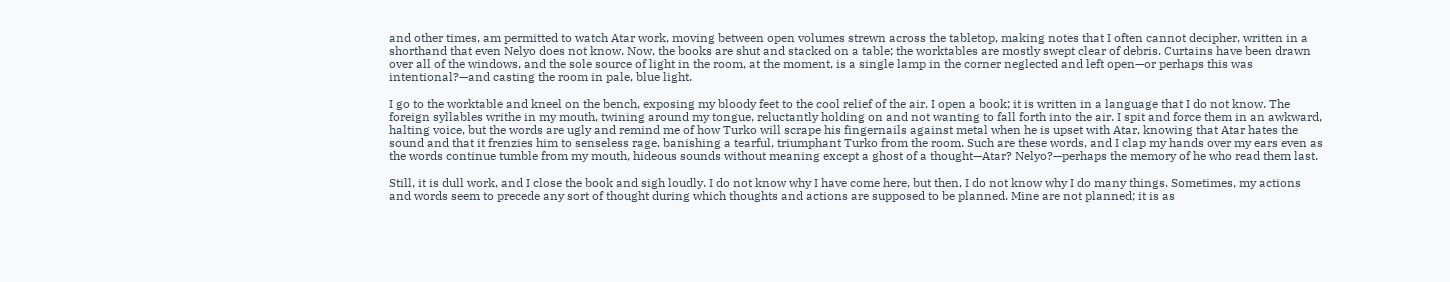and other times, am permitted to watch Atar work, moving between open volumes strewn across the tabletop, making notes that I often cannot decipher, written in a shorthand that even Nelyo does not know. Now, the books are shut and stacked on a table; the worktables are mostly swept clear of debris. Curtains have been drawn over all of the windows, and the sole source of light in the room, at the moment, is a single lamp in the corner neglected and left open—or perhaps this was intentional?—and casting the room in pale, blue light.

I go to the worktable and kneel on the bench, exposing my bloody feet to the cool relief of the air. I open a book; it is written in a language that I do not know. The foreign syllables writhe in my mouth, twining around my tongue, reluctantly holding on and not wanting to fall forth into the air. I spit and force them in an awkward, halting voice, but the words are ugly and remind me of how Turko will scrape his fingernails against metal when he is upset with Atar, knowing that Atar hates the sound and that it frenzies him to senseless rage, banishing a tearful, triumphant Turko from the room. Such are these words, and I clap my hands over my ears even as the words continue tumble from my mouth, hideous sounds without meaning except a ghost of a thought—Atar? Nelyo?—perhaps the memory of he who read them last.

Still, it is dull work, and I close the book and sigh loudly. I do not know why I have come here, but then, I do not know why I do many things. Sometimes, my actions and words seem to precede any sort of thought during which thoughts and actions are supposed to be planned. Mine are not planned; it is as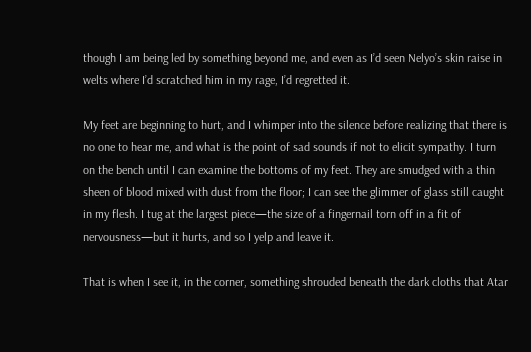though I am being led by something beyond me, and even as I’d seen Nelyo’s skin raise in welts where I’d scratched him in my rage, I’d regretted it.

My feet are beginning to hurt, and I whimper into the silence before realizing that there is no one to hear me, and what is the point of sad sounds if not to elicit sympathy. I turn on the bench until I can examine the bottoms of my feet. They are smudged with a thin sheen of blood mixed with dust from the floor; I can see the glimmer of glass still caught in my flesh. I tug at the largest piece—the size of a fingernail torn off in a fit of nervousness—but it hurts, and so I yelp and leave it.

That is when I see it, in the corner, something shrouded beneath the dark cloths that Atar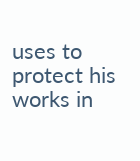uses to protect his works in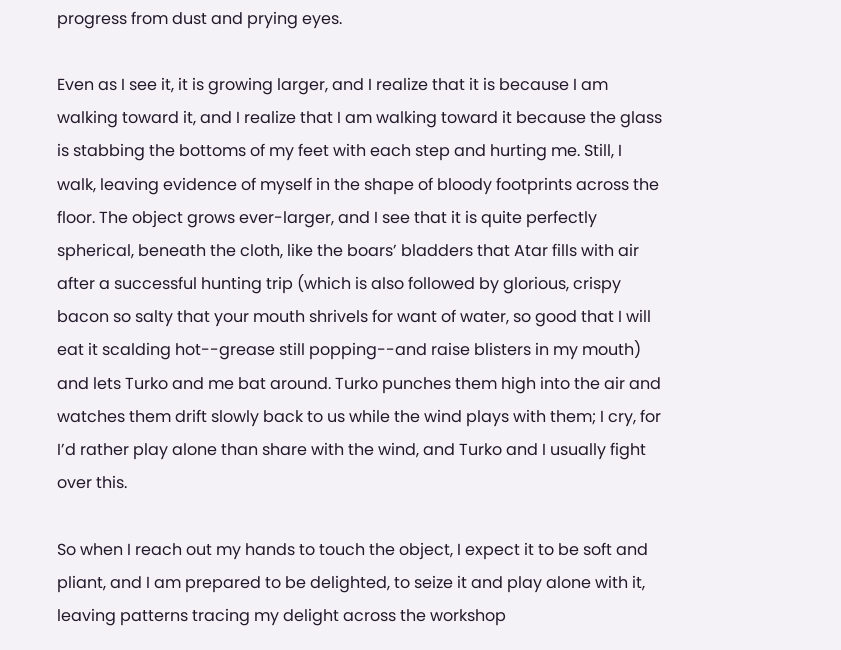progress from dust and prying eyes.

Even as I see it, it is growing larger, and I realize that it is because I am walking toward it, and I realize that I am walking toward it because the glass is stabbing the bottoms of my feet with each step and hurting me. Still, I walk, leaving evidence of myself in the shape of bloody footprints across the floor. The object grows ever-larger, and I see that it is quite perfectly spherical, beneath the cloth, like the boars’ bladders that Atar fills with air after a successful hunting trip (which is also followed by glorious, crispy bacon so salty that your mouth shrivels for want of water, so good that I will eat it scalding hot--grease still popping--and raise blisters in my mouth) and lets Turko and me bat around. Turko punches them high into the air and watches them drift slowly back to us while the wind plays with them; I cry, for I’d rather play alone than share with the wind, and Turko and I usually fight over this.

So when I reach out my hands to touch the object, I expect it to be soft and pliant, and I am prepared to be delighted, to seize it and play alone with it, leaving patterns tracing my delight across the workshop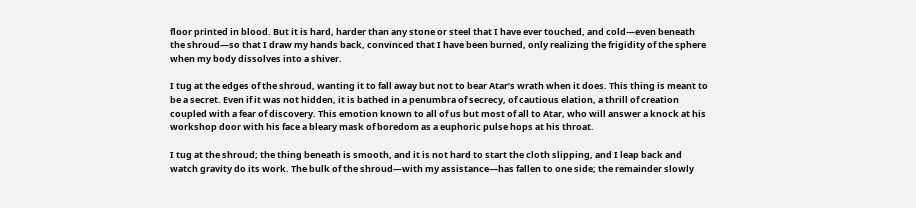floor printed in blood. But it is hard, harder than any stone or steel that I have ever touched, and cold—even beneath the shroud—so that I draw my hands back, convinced that I have been burned, only realizing the frigidity of the sphere when my body dissolves into a shiver.

I tug at the edges of the shroud, wanting it to fall away but not to bear Atar’s wrath when it does. This thing is meant to be a secret. Even if it was not hidden, it is bathed in a penumbra of secrecy, of cautious elation, a thrill of creation coupled with a fear of discovery. This emotion known to all of us but most of all to Atar, who will answer a knock at his workshop door with his face a bleary mask of boredom as a euphoric pulse hops at his throat.

I tug at the shroud; the thing beneath is smooth, and it is not hard to start the cloth slipping, and I leap back and watch gravity do its work. The bulk of the shroud—with my assistance—has fallen to one side; the remainder slowly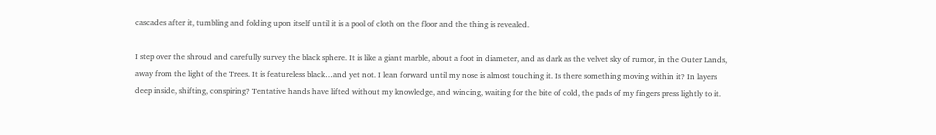cascades after it, tumbling and folding upon itself until it is a pool of cloth on the floor and the thing is revealed.

I step over the shroud and carefully survey the black sphere. It is like a giant marble, about a foot in diameter, and as dark as the velvet sky of rumor, in the Outer Lands, away from the light of the Trees. It is featureless black…and yet not. I lean forward until my nose is almost touching it. Is there something moving within it? In layers deep inside, shifting, conspiring? Tentative hands have lifted without my knowledge, and wincing, waiting for the bite of cold, the pads of my fingers press lightly to it.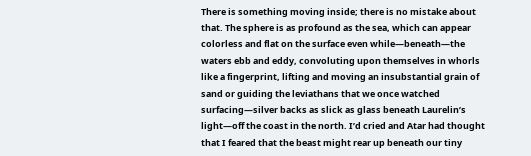There is something moving inside; there is no mistake about that. The sphere is as profound as the sea, which can appear colorless and flat on the surface even while—beneath—the waters ebb and eddy, convoluting upon themselves in whorls like a fingerprint, lifting and moving an insubstantial grain of sand or guiding the leviathans that we once watched surfacing—silver backs as slick as glass beneath Laurelin’s light—off the coast in the north. I’d cried and Atar had thought that I feared that the beast might rear up beneath our tiny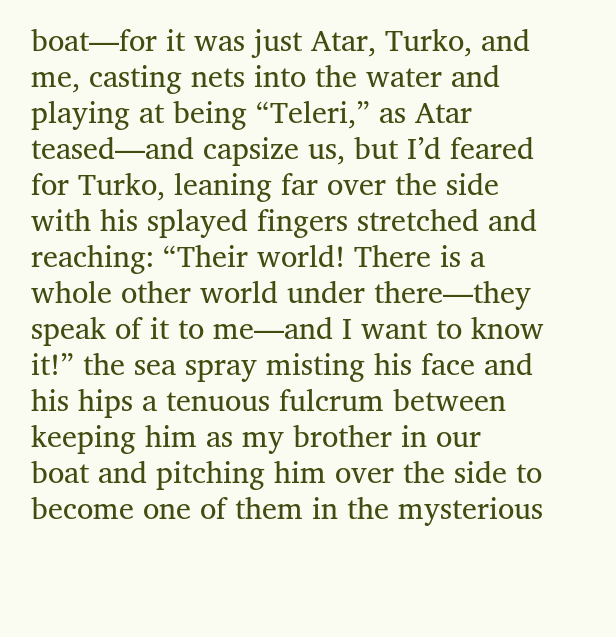boat—for it was just Atar, Turko, and me, casting nets into the water and playing at being “Teleri,” as Atar teased—and capsize us, but I’d feared for Turko, leaning far over the side with his splayed fingers stretched and reaching: “Their world! There is a whole other world under there—they speak of it to me—and I want to know it!” the sea spray misting his face and his hips a tenuous fulcrum between keeping him as my brother in our boat and pitching him over the side to become one of them in the mysterious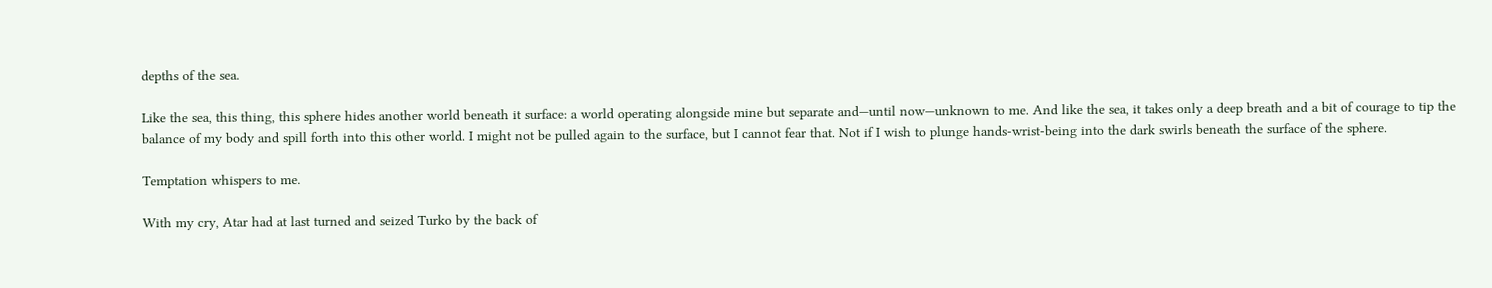depths of the sea.

Like the sea, this thing, this sphere hides another world beneath it surface: a world operating alongside mine but separate and—until now—unknown to me. And like the sea, it takes only a deep breath and a bit of courage to tip the balance of my body and spill forth into this other world. I might not be pulled again to the surface, but I cannot fear that. Not if I wish to plunge hands-wrist-being into the dark swirls beneath the surface of the sphere.

Temptation whispers to me.

With my cry, Atar had at last turned and seized Turko by the back of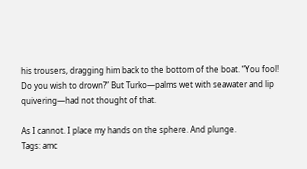his trousers, dragging him back to the bottom of the boat. “You fool! Do you wish to drown?” But Turko—palms wet with seawater and lip quivering—had not thought of that.

As I cannot. I place my hands on the sphere. And plunge.
Tags: amc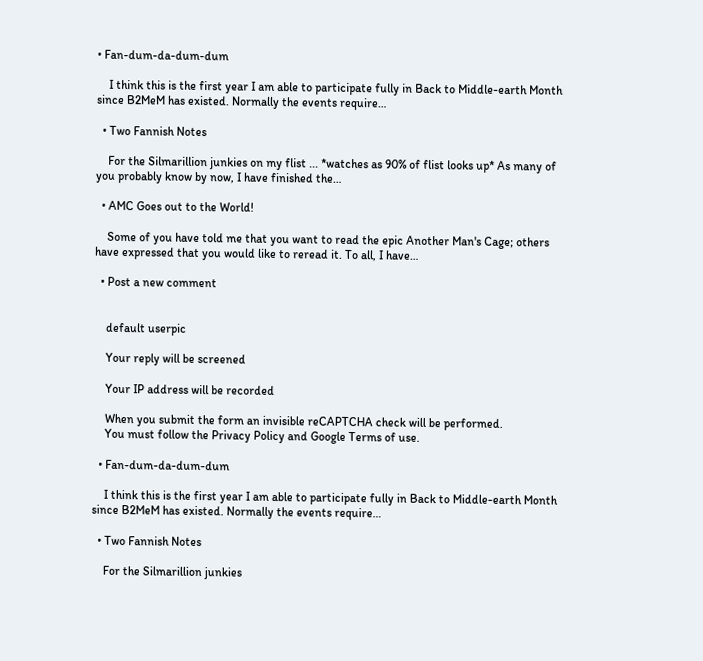• Fan-dum-da-dum-dum

    I think this is the first year I am able to participate fully in Back to Middle-earth Month since B2MeM has existed. Normally the events require…

  • Two Fannish Notes

    For the Silmarillion junkies on my flist ... *watches as 90% of flist looks up* As many of you probably know by now, I have finished the…

  • AMC Goes out to the World!

    Some of you have told me that you want to read the epic Another Man's Cage; others have expressed that you would like to reread it. To all, I have…

  • Post a new comment


    default userpic

    Your reply will be screened

    Your IP address will be recorded

    When you submit the form an invisible reCAPTCHA check will be performed.
    You must follow the Privacy Policy and Google Terms of use.

  • Fan-dum-da-dum-dum

    I think this is the first year I am able to participate fully in Back to Middle-earth Month since B2MeM has existed. Normally the events require…

  • Two Fannish Notes

    For the Silmarillion junkies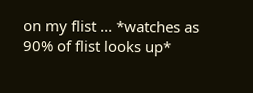on my flist ... *watches as 90% of flist looks up*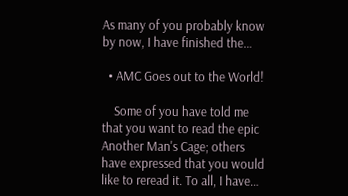As many of you probably know by now, I have finished the…

  • AMC Goes out to the World!

    Some of you have told me that you want to read the epic Another Man's Cage; others have expressed that you would like to reread it. To all, I have…